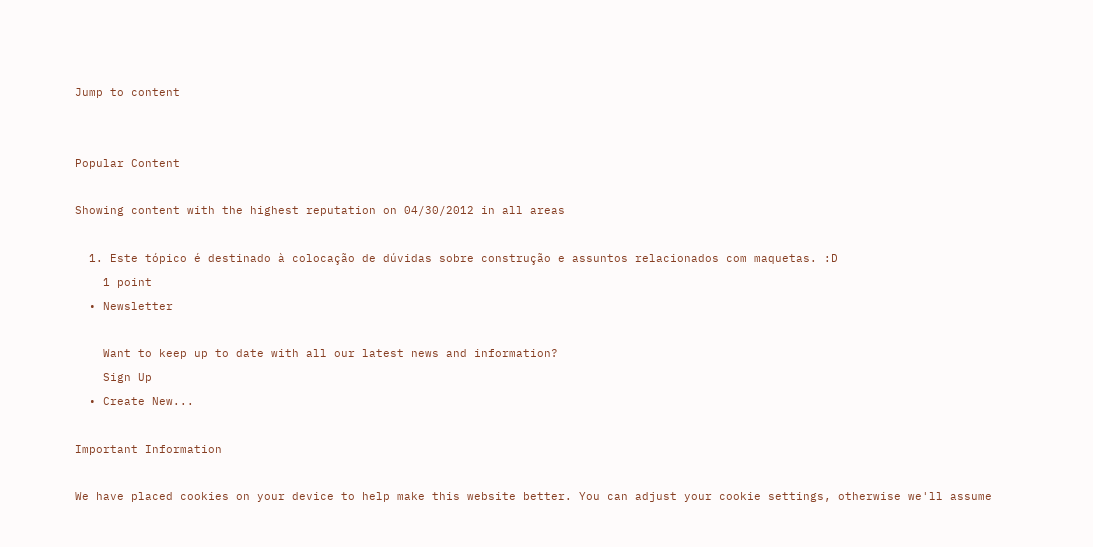Jump to content


Popular Content

Showing content with the highest reputation on 04/30/2012 in all areas

  1. Este tópico é destinado à colocação de dúvidas sobre construção e assuntos relacionados com maquetas. :D
    1 point
  • Newsletter

    Want to keep up to date with all our latest news and information?
    Sign Up
  • Create New...

Important Information

We have placed cookies on your device to help make this website better. You can adjust your cookie settings, otherwise we'll assume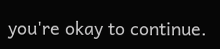you're okay to continue.